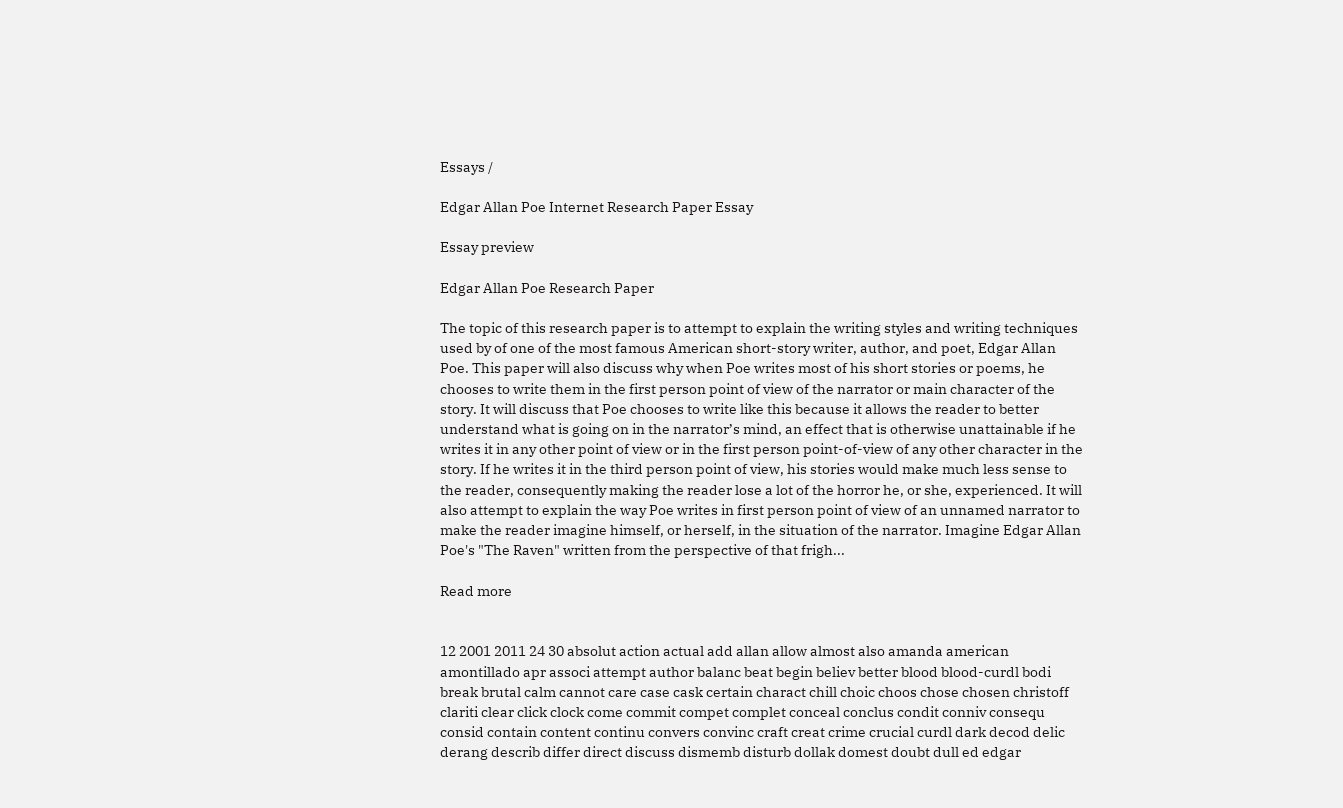Essays /

Edgar Allan Poe Internet Research Paper Essay

Essay preview

Edgar Allan Poe Research Paper

The topic of this research paper is to attempt to explain the writing styles and writing techniques used by of one of the most famous American short-story writer, author, and poet, Edgar Allan Poe. This paper will also discuss why when Poe writes most of his short stories or poems, he chooses to write them in the first person point of view of the narrator or main character of the story. It will discuss that Poe chooses to write like this because it allows the reader to better understand what is going on in the narrator’s mind, an effect that is otherwise unattainable if he writes it in any other point of view or in the first person point-of-view of any other character in the story. If he writes it in the third person point of view, his stories would make much less sense to the reader, consequently making the reader lose a lot of the horror he, or she, experienced. It will also attempt to explain the way Poe writes in first person point of view of an unnamed narrator to make the reader imagine himself, or herself, in the situation of the narrator. Imagine Edgar Allan Poe's "The Raven" written from the perspective of that frigh...

Read more


12 2001 2011 24 30 absolut action actual add allan allow almost also amanda american amontillado apr associ attempt author balanc beat begin believ better blood blood-curdl bodi break brutal calm cannot care case cask certain charact chill choic choos chose chosen christoff clariti clear click clock come commit compet complet conceal conclus condit conniv consequ consid contain content continu convers convinc craft creat crime crucial curdl dark decod delic derang describ differ direct discuss dismemb disturb dollak domest doubt dull ed edgar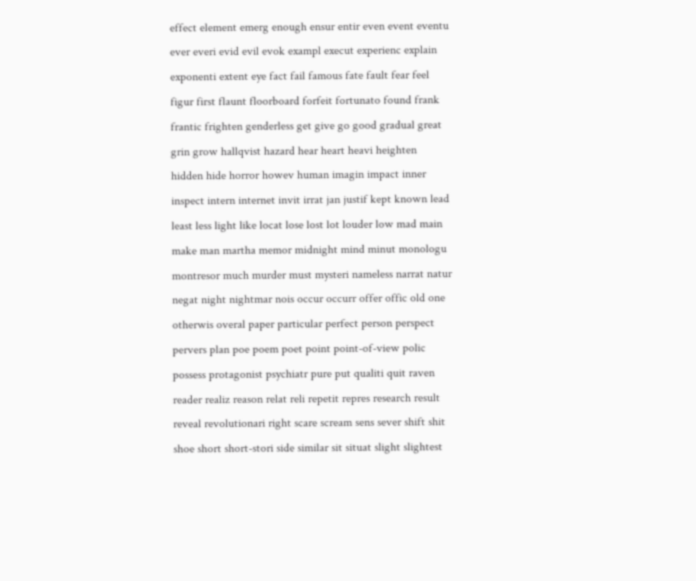effect element emerg enough ensur entir even event eventu ever everi evid evil evok exampl execut experienc explain exponenti extent eye fact fail famous fate fault fear feel figur first flaunt floorboard forfeit fortunato found frank frantic frighten genderless get give go good gradual great grin grow hallqvist hazard hear heart heavi heighten hidden hide horror howev human imagin impact inner inspect intern internet invit irrat jan justif kept known lead least less light like locat lose lost lot louder low mad main make man martha memor midnight mind minut monologu montresor much murder must mysteri nameless narrat natur negat night nightmar nois occur occurr offer offic old one otherwis overal paper particular perfect person perspect pervers plan poe poem poet point point-of-view polic possess protagonist psychiatr pure put qualiti quit raven reader realiz reason relat reli repetit repres research result reveal revolutionari right scare scream sens sever shift shit shoe short short-stori side similar sit situat slight slightest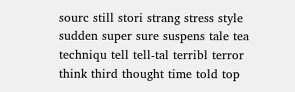sourc still stori strang stress style sudden super sure suspens tale tea techniqu tell tell-tal terribl terror think third thought time told top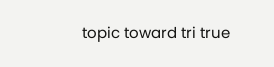topic toward tri true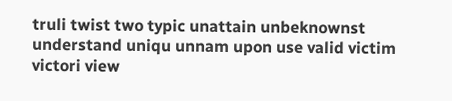truli twist two typic unattain unbeknownst understand uniqu unnam upon use valid victim victori view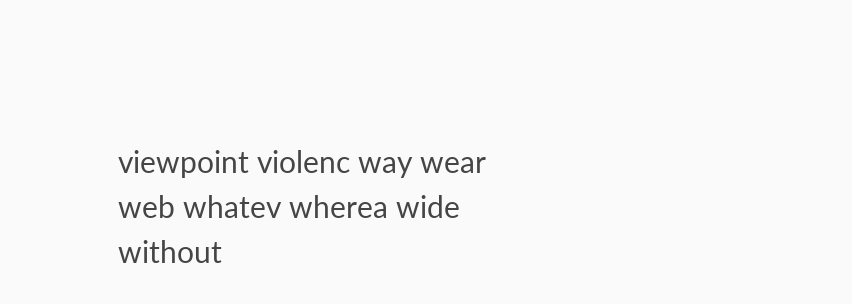viewpoint violenc way wear web whatev wherea wide without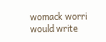womack worri would write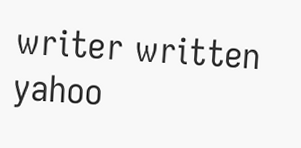writer written yahoo